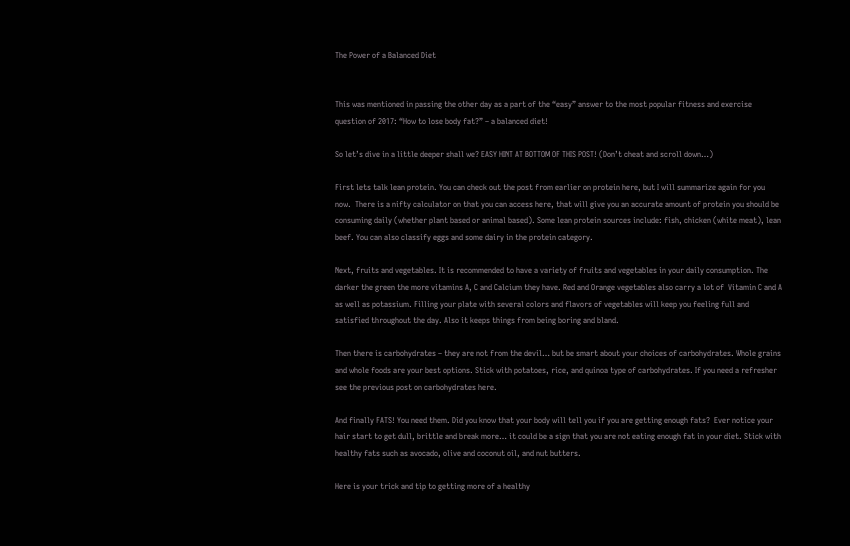The Power of a Balanced Diet


This was mentioned in passing the other day as a part of the “easy” answer to the most popular fitness and exercise question of 2017: “How to lose body fat?” – a balanced diet!

So let’s dive in a little deeper shall we? EASY HINT AT BOTTOM OF THIS POST! (Don’t cheat and scroll down…)

First lets talk lean protein. You can check out the post from earlier on protein here, but I will summarize again for you now.  There is a nifty calculator on that you can access here, that will give you an accurate amount of protein you should be consuming daily (whether plant based or animal based). Some lean protein sources include: fish, chicken (white meat), lean beef. You can also classify eggs and some dairy in the protein category.

Next, fruits and vegetables. It is recommended to have a variety of fruits and vegetables in your daily consumption. The darker the green the more vitamins A, C and Calcium they have. Red and Orange vegetables also carry a lot of  Vitamin C and A as well as potassium. Filling your plate with several colors and flavors of vegetables will keep you feeling full and satisfied throughout the day. Also it keeps things from being boring and bland.

Then there is carbohydrates – they are not from the devil… but be smart about your choices of carbohydrates. Whole grains and whole foods are your best options. Stick with potatoes, rice, and quinoa type of carbohydrates. If you need a refresher see the previous post on carbohydrates here.

And finally FATS! You need them. Did you know that your body will tell you if you are getting enough fats?  Ever notice your hair start to get dull, brittle and break more… it could be a sign that you are not eating enough fat in your diet. Stick with healthy fats such as avocado, olive and coconut oil, and nut butters.

Here is your trick and tip to getting more of a healthy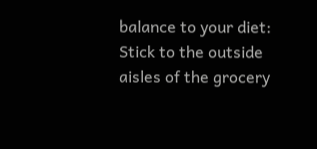balance to your diet: Stick to the outside aisles of the grocery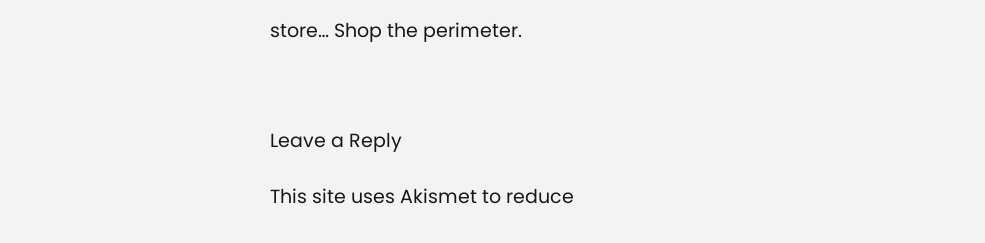store… Shop the perimeter.



Leave a Reply

This site uses Akismet to reduce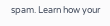spam. Learn how your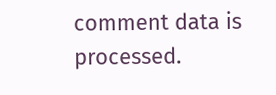comment data is processed.